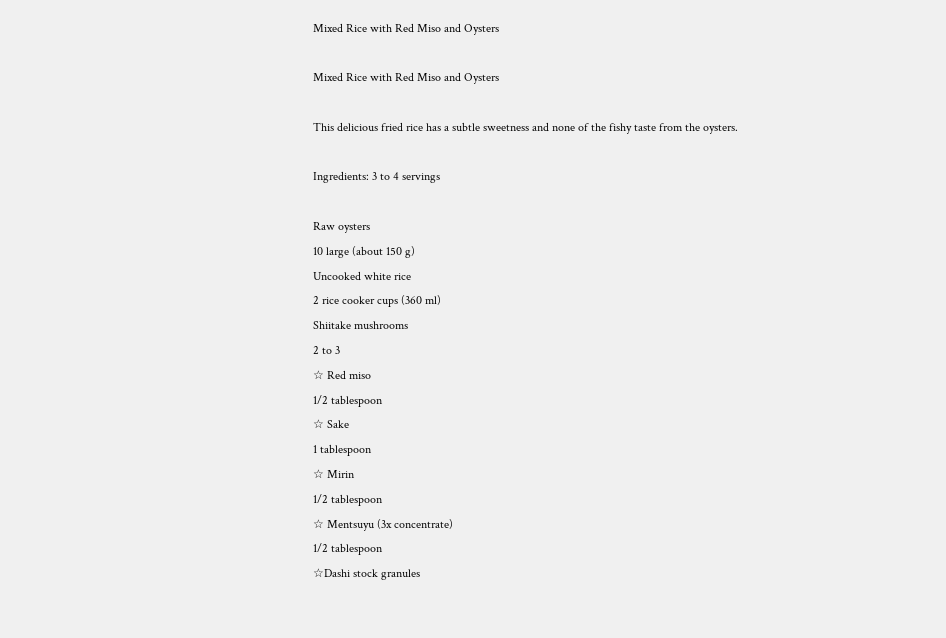Mixed Rice with Red Miso and Oysters

Mixed Rice with Red Miso and Oysters

This delicious fried rice has a subtle sweetness and none of the fishy taste from the oysters.

Ingredients: 3 to 4 servings

Raw oysters
10 large (about 150 g)
Uncooked white rice
2 rice cooker cups (360 ml)
Shiitake mushrooms
2 to 3
☆ Red miso
1/2 tablespoon
☆ Sake
1 tablespoon
☆ Mirin
1/2 tablespoon
☆ Mentsuyu (3x concentrate)
1/2 tablespoon
☆Dashi stock granules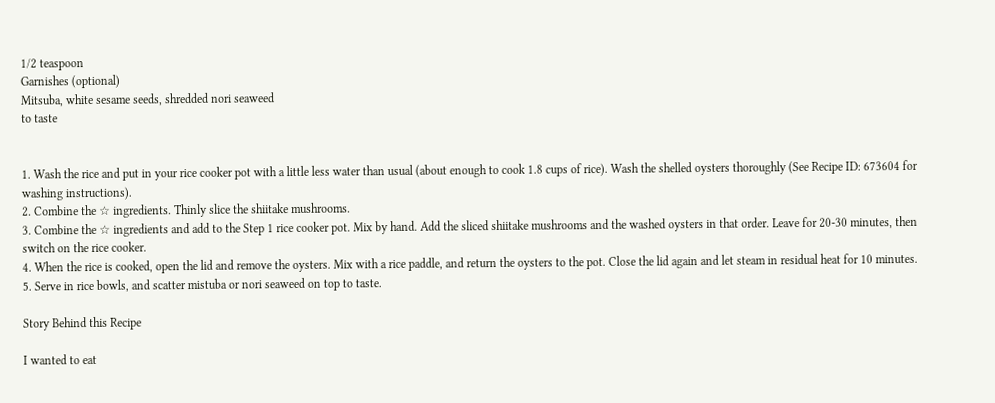1/2 teaspoon
Garnishes (optional)
Mitsuba, white sesame seeds, shredded nori seaweed
to taste


1. Wash the rice and put in your rice cooker pot with a little less water than usual (about enough to cook 1.8 cups of rice). Wash the shelled oysters thoroughly (See Recipe ID: 673604 for washing instructions).
2. Combine the ☆ ingredients. Thinly slice the shiitake mushrooms.
3. Combine the ☆ ingredients and add to the Step 1 rice cooker pot. Mix by hand. Add the sliced shiitake mushrooms and the washed oysters in that order. Leave for 20-30 minutes, then switch on the rice cooker.
4. When the rice is cooked, open the lid and remove the oysters. Mix with a rice paddle, and return the oysters to the pot. Close the lid again and let steam in residual heat for 10 minutes.
5. Serve in rice bowls, and scatter mistuba or nori seaweed on top to taste.

Story Behind this Recipe

I wanted to eat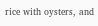rice with oysters, and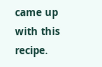came up with this recipe.